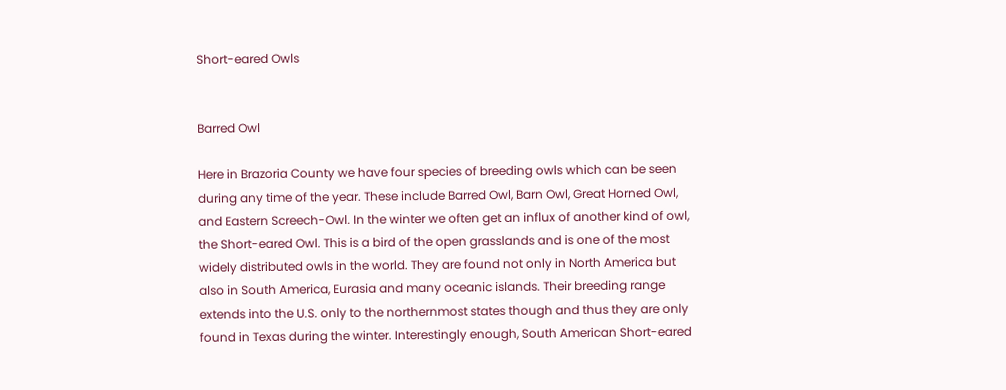Short-eared Owls


Barred Owl

Here in Brazoria County we have four species of breeding owls which can be seen during any time of the year. These include Barred Owl, Barn Owl, Great Horned Owl, and Eastern Screech-Owl. In the winter we often get an influx of another kind of owl, the Short-eared Owl. This is a bird of the open grasslands and is one of the most widely distributed owls in the world. They are found not only in North America but also in South America, Eurasia and many oceanic islands. Their breeding range extends into the U.S. only to the northernmost states though and thus they are only found in Texas during the winter. Interestingly enough, South American Short-eared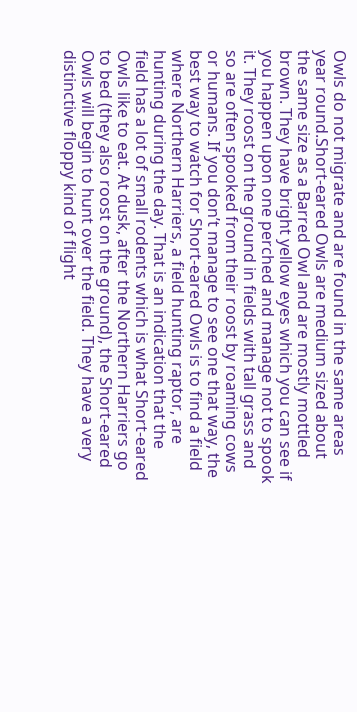Owls do not migrate and are found in the same areas year round.Short-eared Owls are medium sized about the same size as a Barred Owl and are mostly mottled brown. They have bright yellow eyes which you can see if you happen upon one perched and manage not to spook it. They roost on the ground in fields with tall grass and so are often spooked from their roost by roaming cows or humans. If you don’t manage to see one that way, the best way to watch for Short-eared Owls is to find a field where Northern Harriers, a field hunting raptor, are hunting during the day. That is an indication that the field has a lot of small rodents which is what Short-eared Owls like to eat. At dusk, after the Northern Harriers go to bed (they also roost on the ground), the Short-eared Owls will begin to hunt over the field. They have a very distinctive floppy kind of flight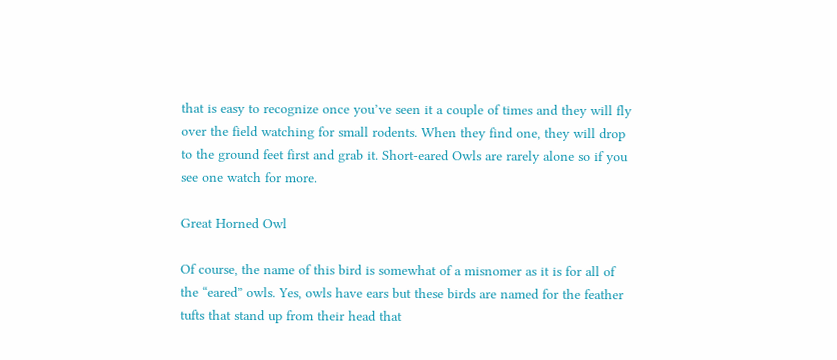that is easy to recognize once you’ve seen it a couple of times and they will fly over the field watching for small rodents. When they find one, they will drop to the ground feet first and grab it. Short-eared Owls are rarely alone so if you see one watch for more.

Great Horned Owl

Of course, the name of this bird is somewhat of a misnomer as it is for all of the “eared” owls. Yes, owls have ears but these birds are named for the feather tufts that stand up from their head that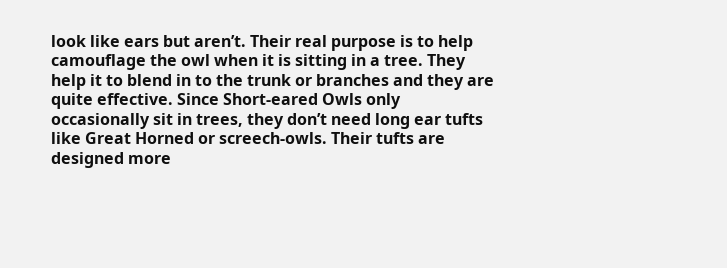look like ears but aren’t. Their real purpose is to help camouflage the owl when it is sitting in a tree. They help it to blend in to the trunk or branches and they are quite effective. Since Short-eared Owls only occasionally sit in trees, they don’t need long ear tufts like Great Horned or screech-owls. Their tufts are designed more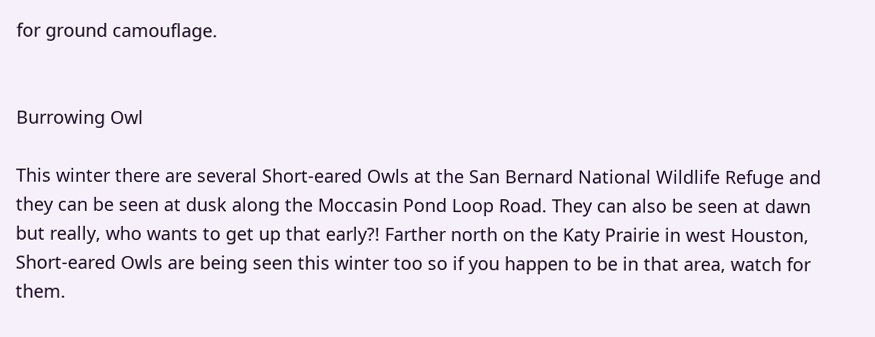for ground camouflage.


Burrowing Owl

This winter there are several Short-eared Owls at the San Bernard National Wildlife Refuge and they can be seen at dusk along the Moccasin Pond Loop Road. They can also be seen at dawn but really, who wants to get up that early?! Farther north on the Katy Prairie in west Houston, Short-eared Owls are being seen this winter too so if you happen to be in that area, watch for them.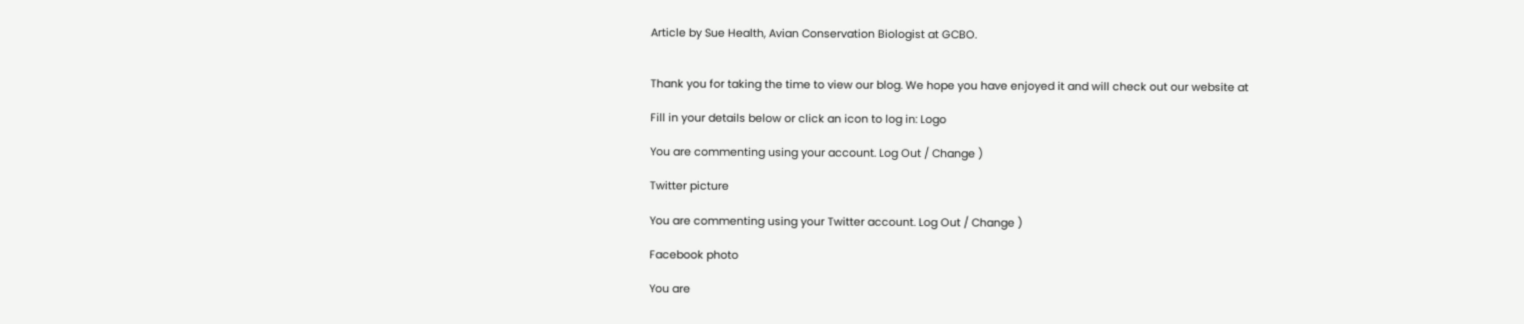Article by Sue Health, Avian Conservation Biologist at GCBO.


Thank you for taking the time to view our blog. We hope you have enjoyed it and will check out our website at

Fill in your details below or click an icon to log in: Logo

You are commenting using your account. Log Out / Change )

Twitter picture

You are commenting using your Twitter account. Log Out / Change )

Facebook photo

You are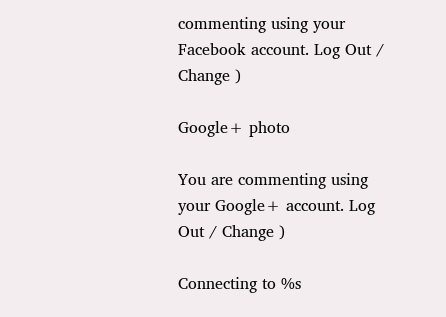commenting using your Facebook account. Log Out / Change )

Google+ photo

You are commenting using your Google+ account. Log Out / Change )

Connecting to %s